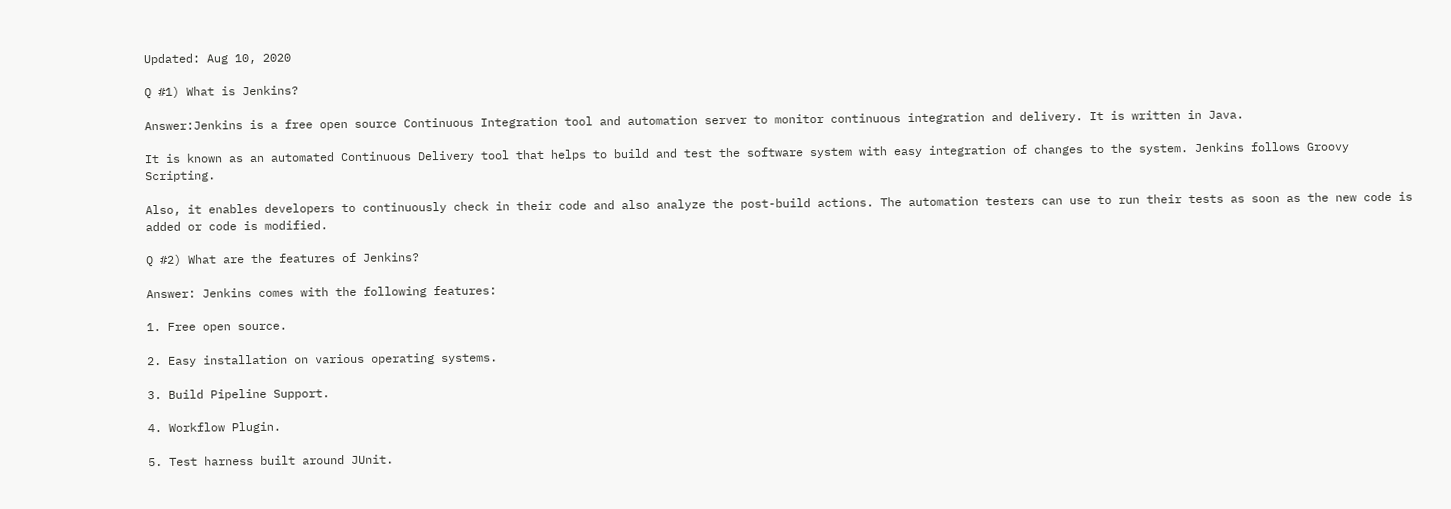Updated: Aug 10, 2020

Q #1) What is Jenkins?

Answer:Jenkins is a free open source Continuous Integration tool and automation server to monitor continuous integration and delivery. It is written in Java.

It is known as an automated Continuous Delivery tool that helps to build and test the software system with easy integration of changes to the system. Jenkins follows Groovy Scripting.

Also, it enables developers to continuously check in their code and also analyze the post-build actions. The automation testers can use to run their tests as soon as the new code is added or code is modified.

Q #2) What are the features of Jenkins?

Answer: Jenkins comes with the following features:

1. Free open source.

2. Easy installation on various operating systems.

3. Build Pipeline Support.

4. Workflow Plugin.

5. Test harness built around JUnit.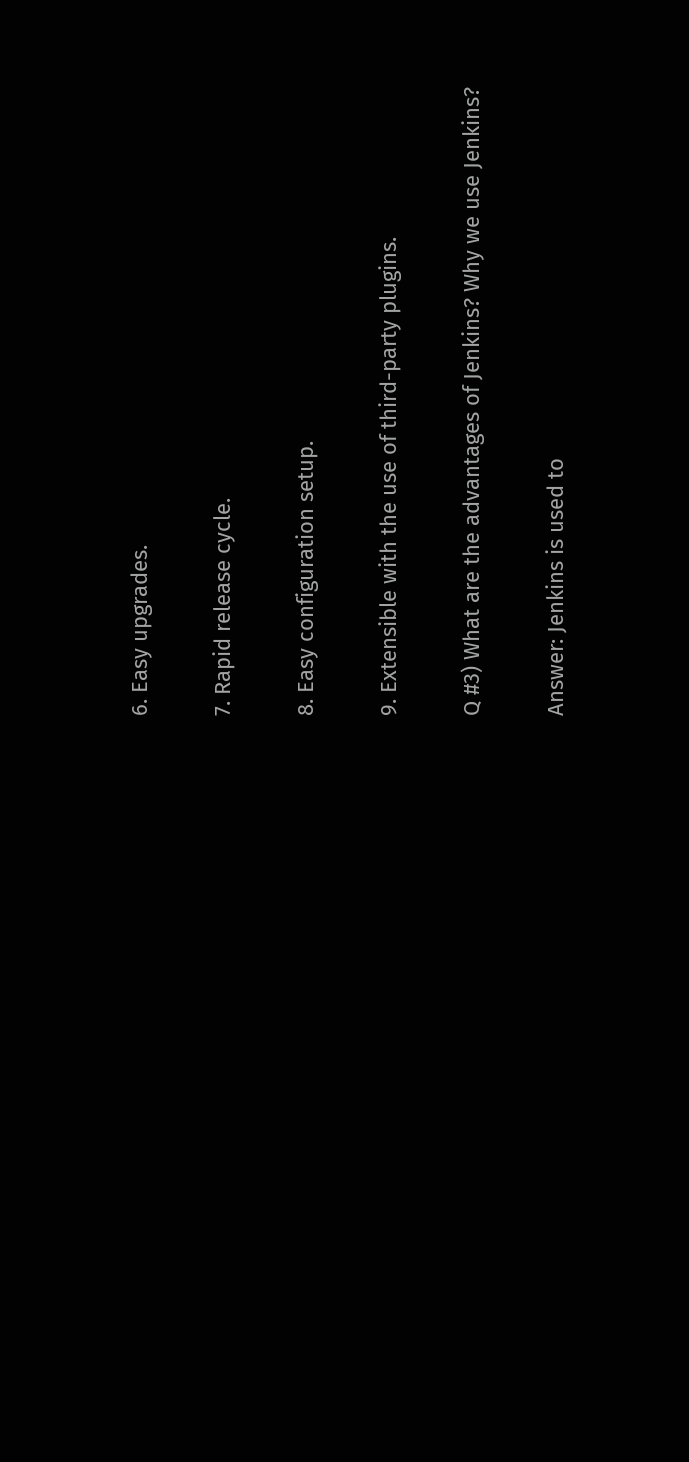6. Easy upgrades.

7. Rapid release cycle.

8. Easy configuration setup.

9. Extensible with the use of third-party plugins.

Q #3) What are the advantages of Jenkins? Why we use Jenkins?

Answer: Jenkins is used to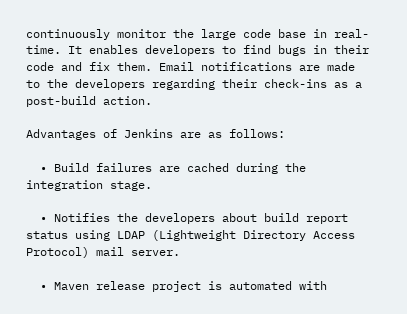continuously monitor the large code base in real-time. It enables developers to find bugs in their code and fix them. Email notifications are made to the developers regarding their check-ins as a post-build action.

Advantages of Jenkins are as follows:

  • Build failures are cached during the integration stage.

  • Notifies the developers about build report status using LDAP (Lightweight Directory Access Protocol) mail server.

  • Maven release project is automated with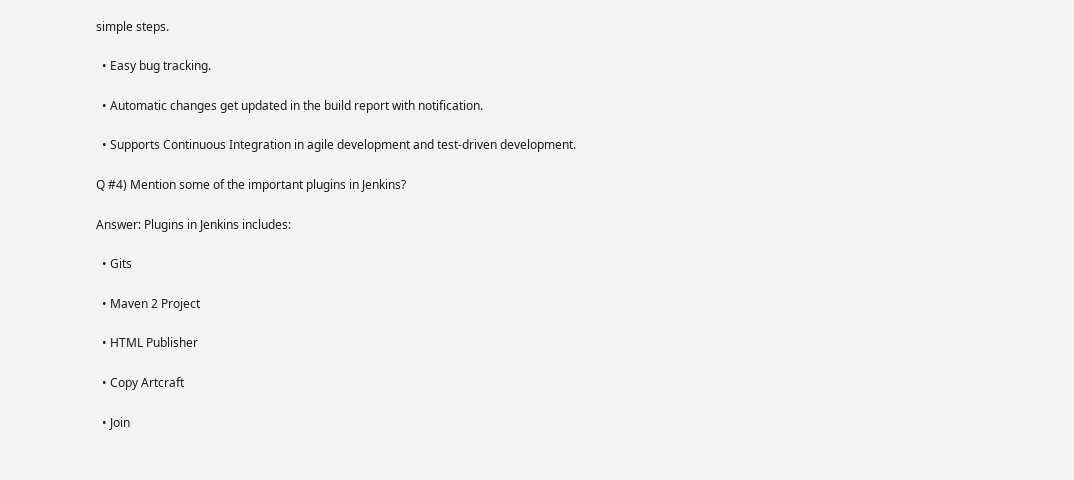simple steps.

  • Easy bug tracking.

  • Automatic changes get updated in the build report with notification.

  • Supports Continuous Integration in agile development and test-driven development.

Q #4) Mention some of the important plugins in Jenkins?

Answer: Plugins in Jenkins includes:

  • Gits

  • Maven 2 Project

  • HTML Publisher

  • Copy Artcraft

  • Join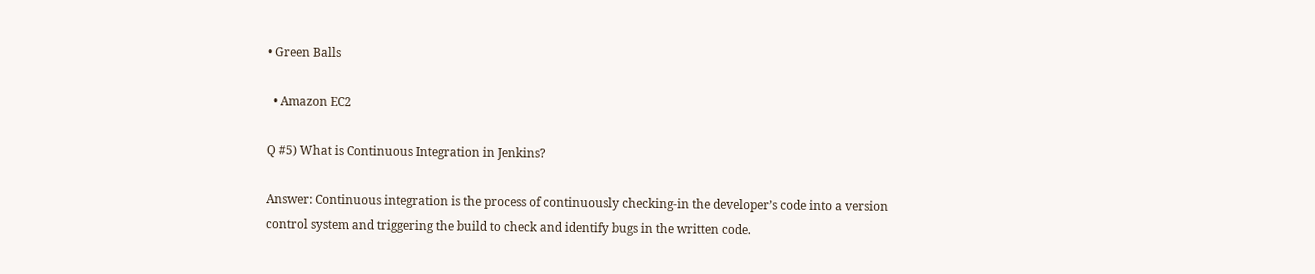• Green Balls

  • Amazon EC2

Q #5) What is Continuous Integration in Jenkins?

Answer: Continuous integration is the process of continuously checking-in the developer’s code into a version control system and triggering the build to check and identify bugs in the written code.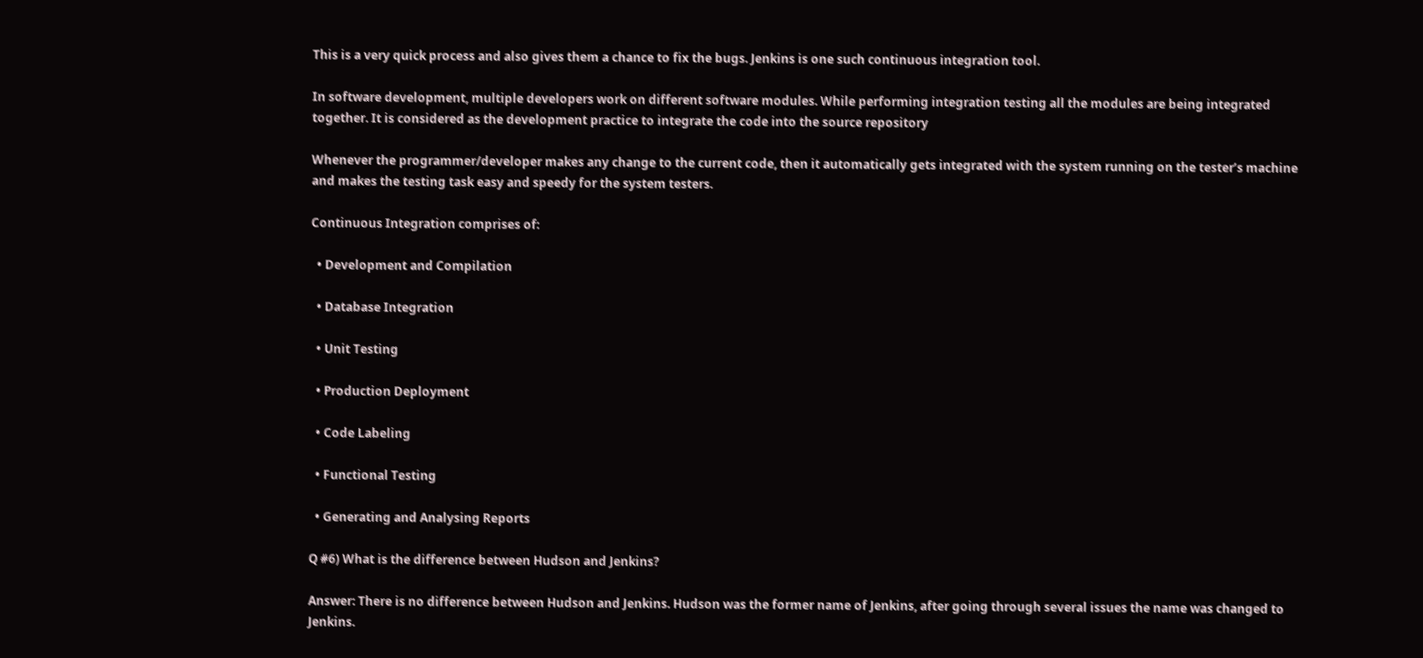This is a very quick process and also gives them a chance to fix the bugs. Jenkins is one such continuous integration tool.

In software development, multiple developers work on different software modules. While performing integration testing all the modules are being integrated together. It is considered as the development practice to integrate the code into the source repository

Whenever the programmer/developer makes any change to the current code, then it automatically gets integrated with the system running on the tester’s machine and makes the testing task easy and speedy for the system testers.

Continuous Integration comprises of:

  • Development and Compilation

  • Database Integration

  • Unit Testing

  • Production Deployment

  • Code Labeling

  • Functional Testing

  • Generating and Analysing Reports

Q #6) What is the difference between Hudson and Jenkins?

Answer: There is no difference between Hudson and Jenkins. Hudson was the former name of Jenkins, after going through several issues the name was changed to Jenkins.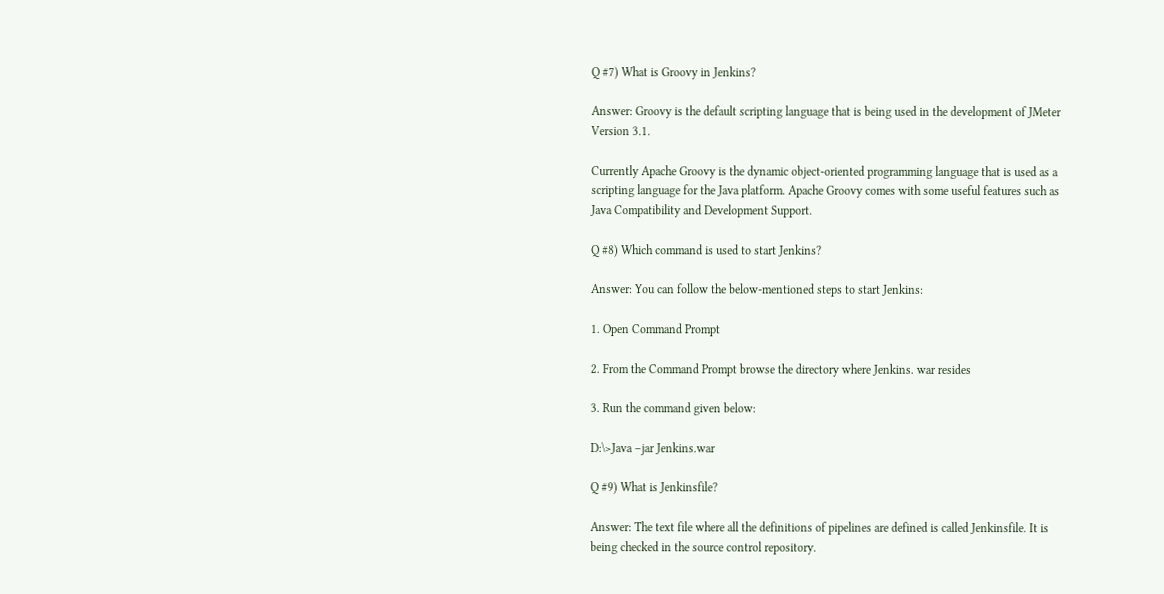Q #7) What is Groovy in Jenkins?

Answer: Groovy is the default scripting language that is being used in the development of JMeter Version 3.1.

Currently Apache Groovy is the dynamic object-oriented programming language that is used as a scripting language for the Java platform. Apache Groovy comes with some useful features such as Java Compatibility and Development Support.

Q #8) Which command is used to start Jenkins?

Answer: You can follow the below-mentioned steps to start Jenkins:

1. Open Command Prompt

2. From the Command Prompt browse the directory where Jenkins. war resides

3. Run the command given below:

D:\>Java –jar Jenkins.war

Q #9) What is Jenkinsfile?

Answer: The text file where all the definitions of pipelines are defined is called Jenkinsfile. It is being checked in the source control repository.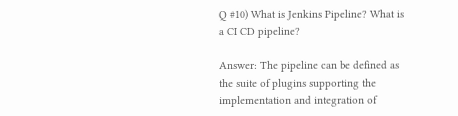Q #10) What is Jenkins Pipeline? What is a CI CD pipeline?

Answer: The pipeline can be defined as the suite of plugins supporting the implementation and integration of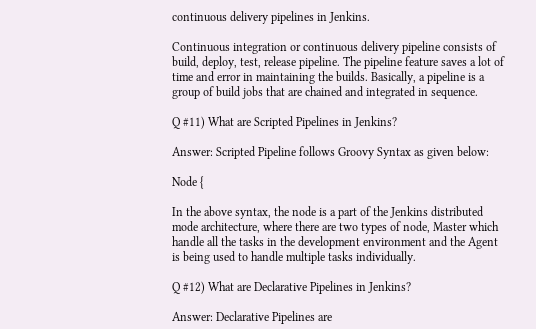continuous delivery pipelines in Jenkins.

Continuous integration or continuous delivery pipeline consists of build, deploy, test, release pipeline. The pipeline feature saves a lot of time and error in maintaining the builds. Basically, a pipeline is a group of build jobs that are chained and integrated in sequence.

Q #11) What are Scripted Pipelines in Jenkins?

Answer: Scripted Pipeline follows Groovy Syntax as given below:

Node {

In the above syntax, the node is a part of the Jenkins distributed mode architecture, where there are two types of node, Master which handle all the tasks in the development environment and the Agent is being used to handle multiple tasks individually.

Q #12) What are Declarative Pipelines in Jenkins?

Answer: Declarative Pipelines are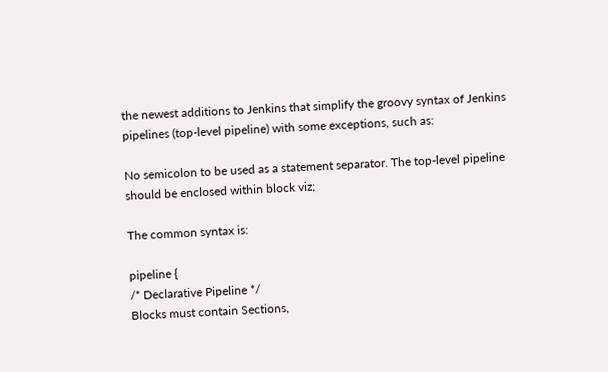the newest additions to Jenkins that simplify the groovy syntax of Jenkins pipelines (top-level pipeline) with some exceptions, such as:

No semicolon to be used as a statement separator. The top-level pipeline should be enclosed within block viz;

The common syntax is:

pipeline {
/* Declarative Pipeline */
Blocks must contain Sections,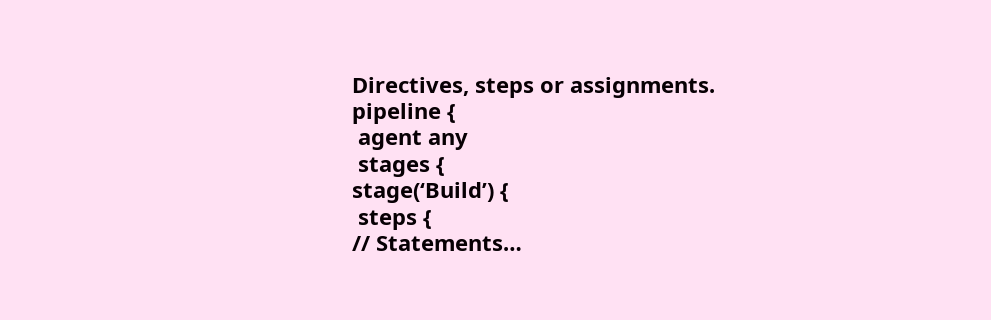Directives, steps or assignments.
pipeline {
 agent any
 stages {
stage(‘Build’) {
 steps {
// Statements…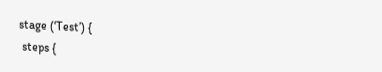stage (‘Test’) {
 steps {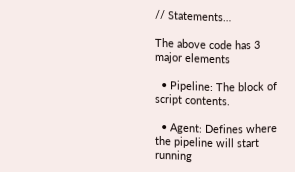// Statements…

The above code has 3 major elements

  • Pipeline: The block of script contents.

  • Agent: Defines where the pipeline will start running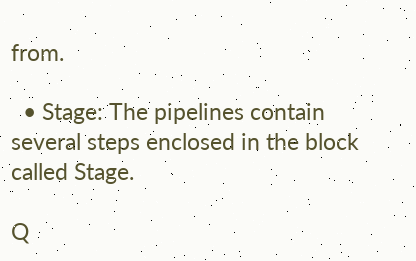from.

  • Stage: The pipelines contain several steps enclosed in the block called Stage.

Q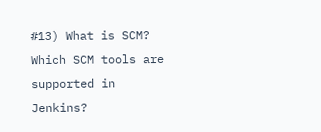#13) What is SCM? Which SCM tools are supported in Jenkins?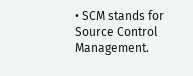• SCM stands for Source Control Management.